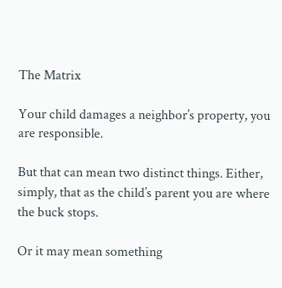The Matrix

Your child damages a neighbor’s property, you are responsible.

But that can mean two distinct things. Either, simply, that as the child’s parent you are where the buck stops.

Or it may mean something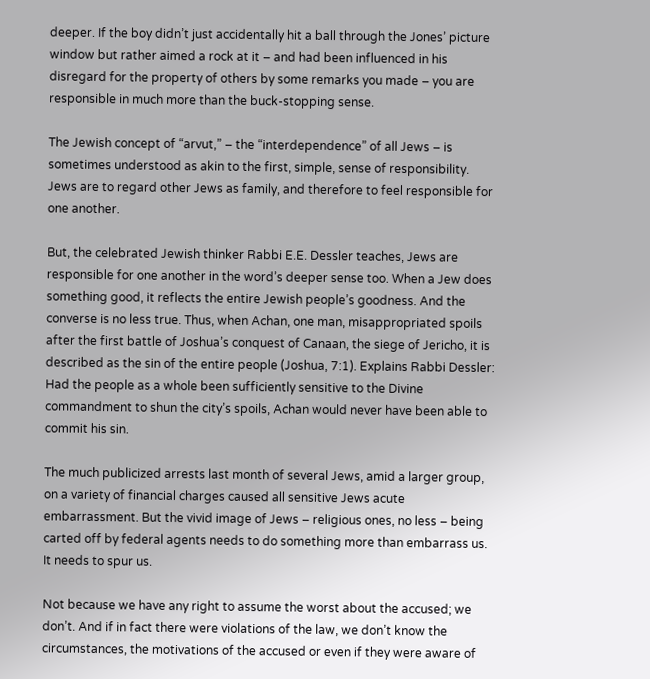deeper. If the boy didn’t just accidentally hit a ball through the Jones’ picture window but rather aimed a rock at it – and had been influenced in his disregard for the property of others by some remarks you made – you are responsible in much more than the buck-stopping sense.

The Jewish concept of “arvut,” – the “interdependence” of all Jews – is sometimes understood as akin to the first, simple, sense of responsibility. Jews are to regard other Jews as family, and therefore to feel responsible for one another.

But, the celebrated Jewish thinker Rabbi E.E. Dessler teaches, Jews are responsible for one another in the word’s deeper sense too. When a Jew does something good, it reflects the entire Jewish people’s goodness. And the converse is no less true. Thus, when Achan, one man, misappropriated spoils after the first battle of Joshua’s conquest of Canaan, the siege of Jericho, it is described as the sin of the entire people (Joshua, 7:1). Explains Rabbi Dessler: Had the people as a whole been sufficiently sensitive to the Divine commandment to shun the city’s spoils, Achan would never have been able to commit his sin.

The much publicized arrests last month of several Jews, amid a larger group, on a variety of financial charges caused all sensitive Jews acute embarrassment. But the vivid image of Jews – religious ones, no less – being carted off by federal agents needs to do something more than embarrass us. It needs to spur us.

Not because we have any right to assume the worst about the accused; we don’t. And if in fact there were violations of the law, we don’t know the circumstances, the motivations of the accused or even if they were aware of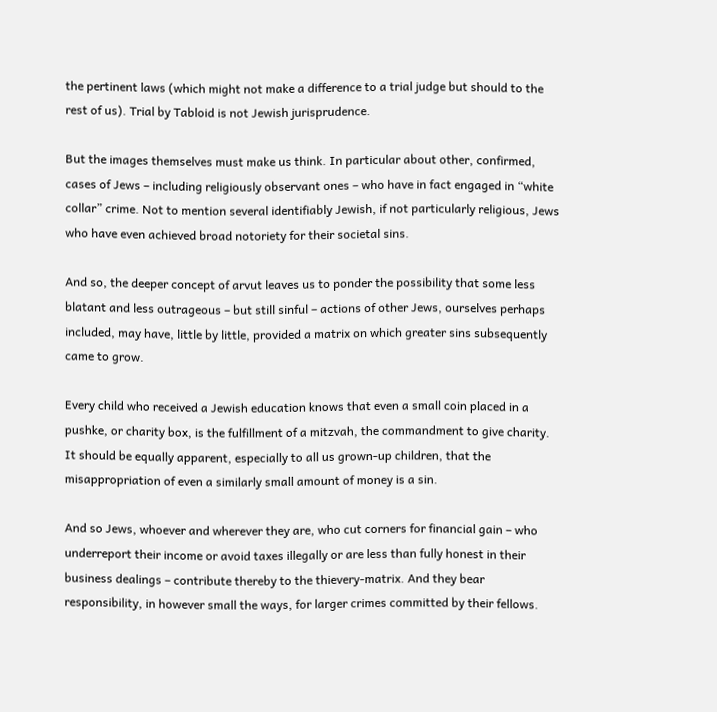the pertinent laws (which might not make a difference to a trial judge but should to the rest of us). Trial by Tabloid is not Jewish jurisprudence.

But the images themselves must make us think. In particular about other, confirmed, cases of Jews – including religiously observant ones – who have in fact engaged in “white collar” crime. Not to mention several identifiably Jewish, if not particularly religious, Jews who have even achieved broad notoriety for their societal sins.

And so, the deeper concept of arvut leaves us to ponder the possibility that some less blatant and less outrageous – but still sinful – actions of other Jews, ourselves perhaps included, may have, little by little, provided a matrix on which greater sins subsequently came to grow.

Every child who received a Jewish education knows that even a small coin placed in a pushke, or charity box, is the fulfillment of a mitzvah, the commandment to give charity. It should be equally apparent, especially to all us grown-up children, that the misappropriation of even a similarly small amount of money is a sin.

And so Jews, whoever and wherever they are, who cut corners for financial gain – who underreport their income or avoid taxes illegally or are less than fully honest in their business dealings – contribute thereby to the thievery-matrix. And they bear responsibility, in however small the ways, for larger crimes committed by their fellows.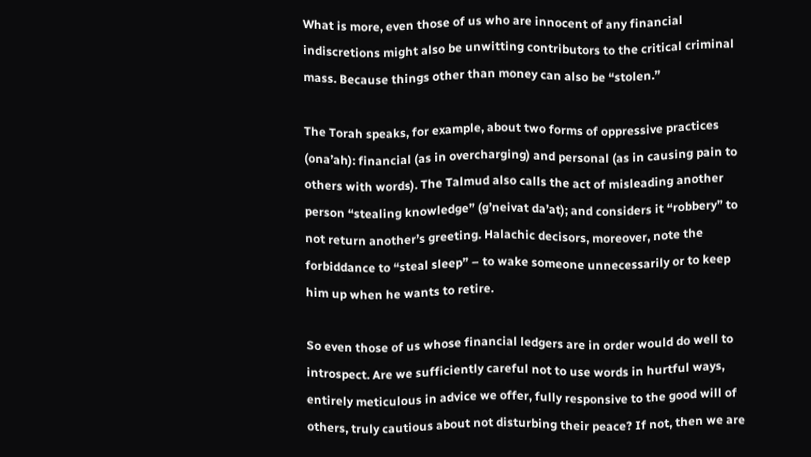What is more, even those of us who are innocent of any financial indiscretions might also be unwitting contributors to the critical criminal mass. Because things other than money can also be “stolen.”

The Torah speaks, for example, about two forms of oppressive practices (ona’ah): financial (as in overcharging) and personal (as in causing pain to others with words). The Talmud also calls the act of misleading another person “stealing knowledge” (g’neivat da’at); and considers it “robbery” to not return another’s greeting. Halachic decisors, moreover, note the forbiddance to “steal sleep” – to wake someone unnecessarily or to keep him up when he wants to retire.

So even those of us whose financial ledgers are in order would do well to introspect. Are we sufficiently careful not to use words in hurtful ways, entirely meticulous in advice we offer, fully responsive to the good will of others, truly cautious about not disturbing their peace? If not, then we are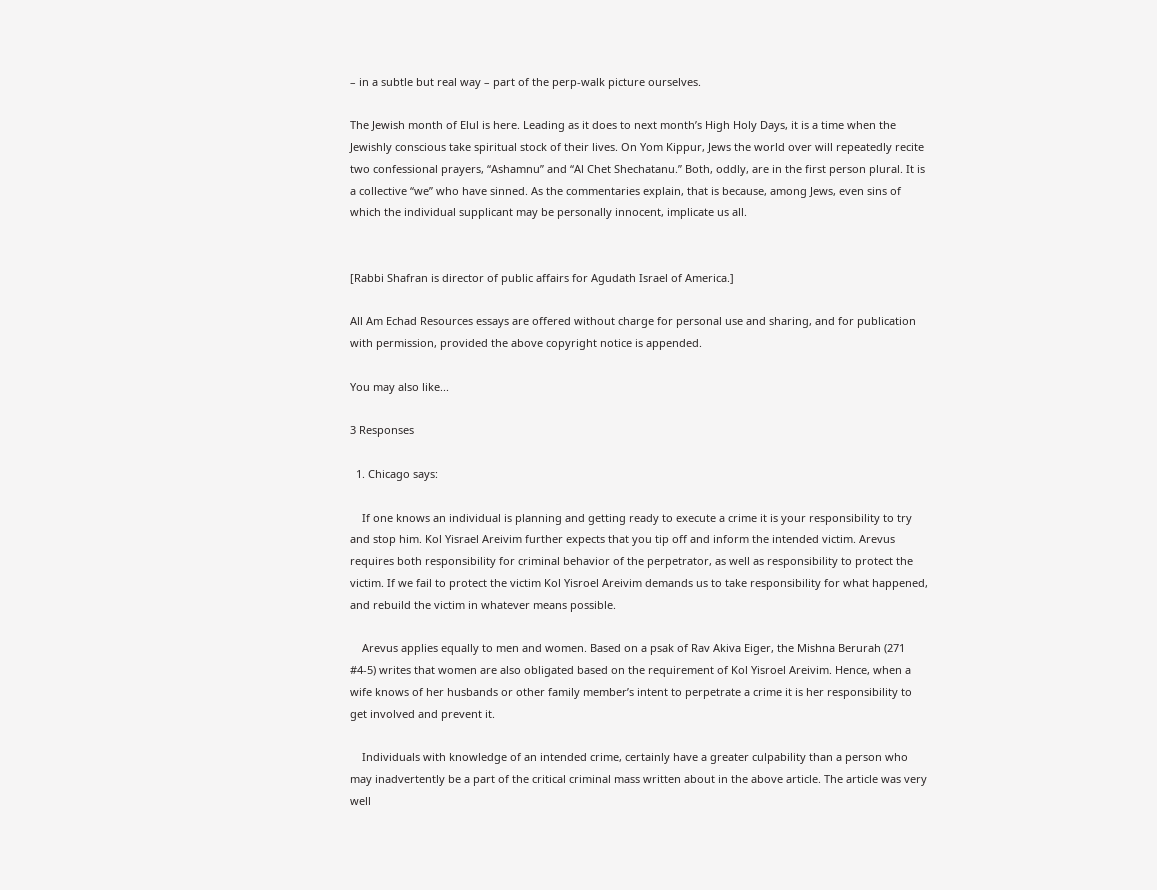– in a subtle but real way – part of the perp-walk picture ourselves.

The Jewish month of Elul is here. Leading as it does to next month’s High Holy Days, it is a time when the Jewishly conscious take spiritual stock of their lives. On Yom Kippur, Jews the world over will repeatedly recite two confessional prayers, “Ashamnu” and “Al Chet Shechatanu.” Both, oddly, are in the first person plural. It is a collective “we” who have sinned. As the commentaries explain, that is because, among Jews, even sins of which the individual supplicant may be personally innocent, implicate us all.


[Rabbi Shafran is director of public affairs for Agudath Israel of America.]

All Am Echad Resources essays are offered without charge for personal use and sharing, and for publication with permission, provided the above copyright notice is appended.

You may also like...

3 Responses

  1. Chicago says:

    If one knows an individual is planning and getting ready to execute a crime it is your responsibility to try and stop him. Kol Yisrael Areivim further expects that you tip off and inform the intended victim. Arevus requires both responsibility for criminal behavior of the perpetrator, as well as responsibility to protect the victim. If we fail to protect the victim Kol Yisroel Areivim demands us to take responsibility for what happened, and rebuild the victim in whatever means possible.

    Arevus applies equally to men and women. Based on a psak of Rav Akiva Eiger, the Mishna Berurah (271 #4-5) writes that women are also obligated based on the requirement of Kol Yisroel Areivim. Hence, when a wife knows of her husbands or other family member’s intent to perpetrate a crime it is her responsibility to get involved and prevent it.

    Individuals with knowledge of an intended crime, certainly have a greater culpability than a person who may inadvertently be a part of the critical criminal mass written about in the above article. The article was very well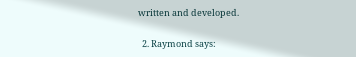written and developed.

  2. Raymond says: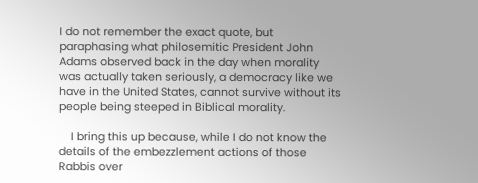I do not remember the exact quote, but paraphasing what philosemitic President John Adams observed back in the day when morality was actually taken seriously, a democracy like we have in the United States, cannot survive without its people being steeped in Biblical morality.

    I bring this up because, while I do not know the details of the embezzlement actions of those Rabbis over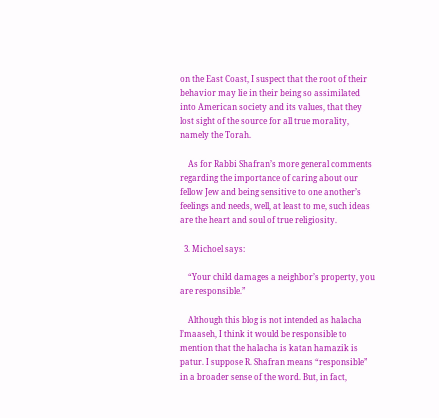on the East Coast, I suspect that the root of their behavior may lie in their being so assimilated into American society and its values, that they lost sight of the source for all true morality, namely the Torah.

    As for Rabbi Shafran’s more general comments regarding the importance of caring about our fellow Jew and being sensitive to one another’s feelings and needs, well, at least to me, such ideas are the heart and soul of true religiosity.

  3. Michoel says:

    “Your child damages a neighbor’s property, you are responsible.”

    Although this blog is not intended as halacha l’maaseh, I think it would be responsible to mention that the halacha is katan hamazik is patur. I suppose R. Shafran means “responsible” in a broader sense of the word. But, in fact,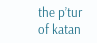the p’tur of katan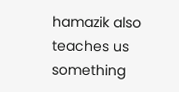hamazik also teaches us something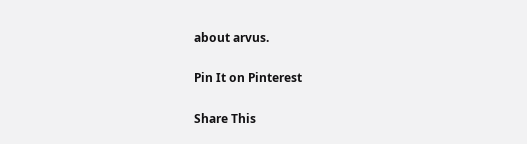about arvus.

Pin It on Pinterest

Share This